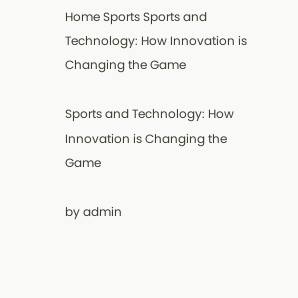Home Sports Sports and Technology: How Innovation is Changing the Game

Sports and Technology: How Innovation is Changing the Game

by admin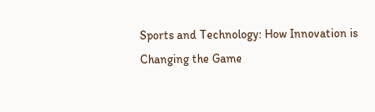Sports and Technology: How Innovation is Changing the Game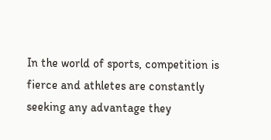In the world of sports, competition is fierce and athletes are constantly seeking any advantage they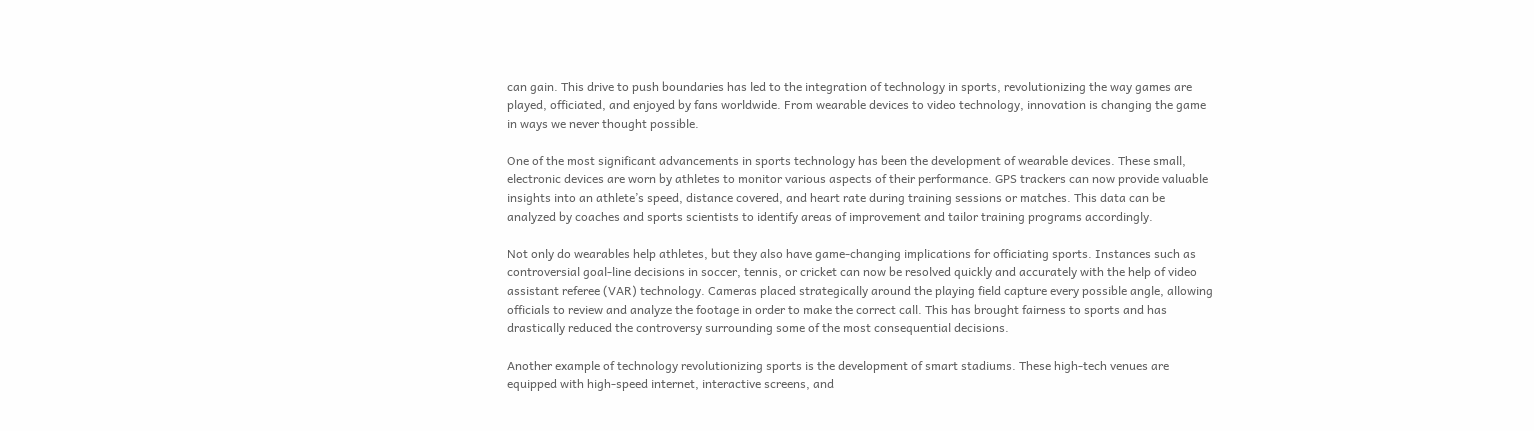can gain. This drive to push boundaries has led to the integration of technology in sports, revolutionizing the way games are played, officiated, and enjoyed by fans worldwide. From wearable devices to video technology, innovation is changing the game in ways we never thought possible.

One of the most significant advancements in sports technology has been the development of wearable devices. These small, electronic devices are worn by athletes to monitor various aspects of their performance. GPS trackers can now provide valuable insights into an athlete’s speed, distance covered, and heart rate during training sessions or matches. This data can be analyzed by coaches and sports scientists to identify areas of improvement and tailor training programs accordingly.

Not only do wearables help athletes, but they also have game-changing implications for officiating sports. Instances such as controversial goal-line decisions in soccer, tennis, or cricket can now be resolved quickly and accurately with the help of video assistant referee (VAR) technology. Cameras placed strategically around the playing field capture every possible angle, allowing officials to review and analyze the footage in order to make the correct call. This has brought fairness to sports and has drastically reduced the controversy surrounding some of the most consequential decisions.

Another example of technology revolutionizing sports is the development of smart stadiums. These high-tech venues are equipped with high-speed internet, interactive screens, and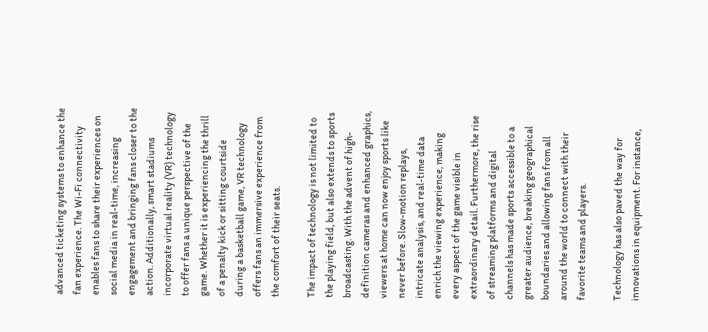advanced ticketing systems to enhance the fan experience. The Wi-Fi connectivity enables fans to share their experiences on social media in real-time, increasing engagement and bringing fans closer to the action. Additionally, smart stadiums incorporate virtual reality (VR) technology to offer fans a unique perspective of the game. Whether it is experiencing the thrill of a penalty kick or sitting courtside during a basketball game, VR technology offers fans an immersive experience from the comfort of their seats.

The impact of technology is not limited to the playing field, but also extends to sports broadcasting. With the advent of high-definition cameras and enhanced graphics, viewers at home can now enjoy sports like never before. Slow-motion replays, intricate analysis, and real-time data enrich the viewing experience, making every aspect of the game visible in extraordinary detail. Furthermore, the rise of streaming platforms and digital channels has made sports accessible to a greater audience, breaking geographical boundaries and allowing fans from all around the world to connect with their favorite teams and players.

Technology has also paved the way for innovations in equipment. For instance,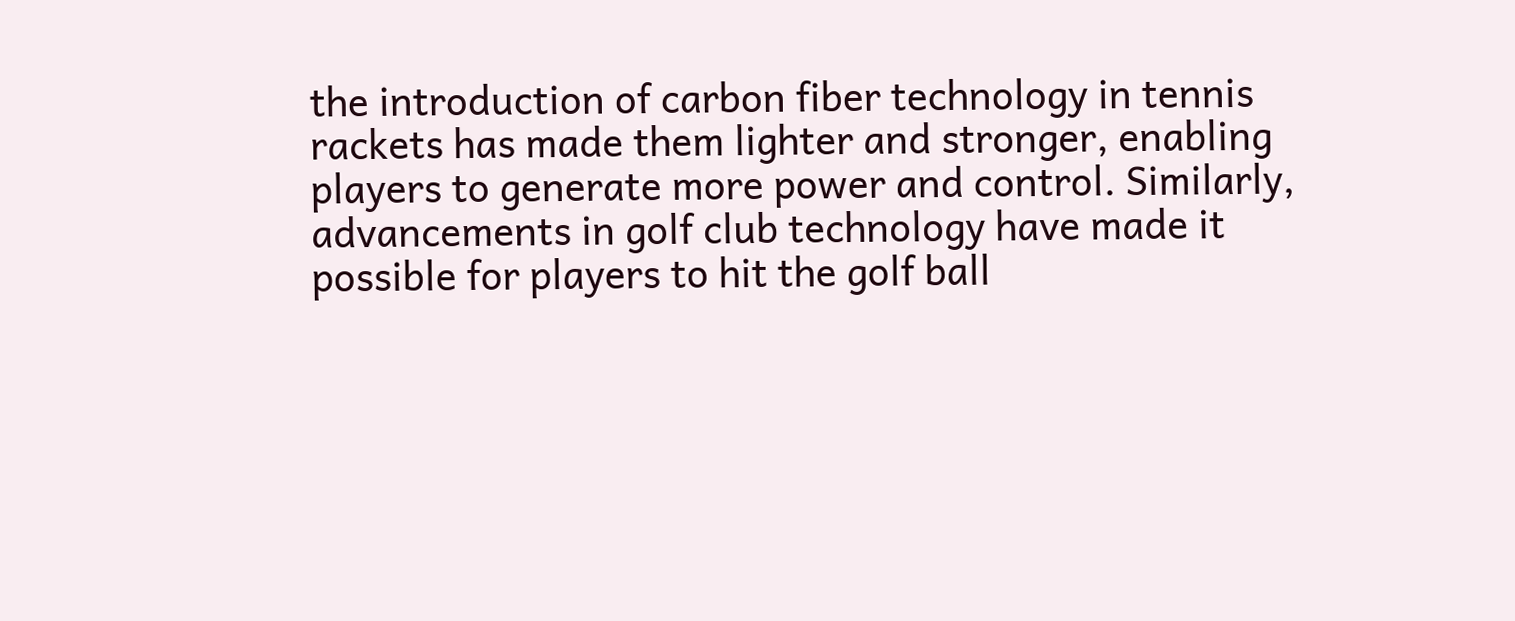the introduction of carbon fiber technology in tennis rackets has made them lighter and stronger, enabling players to generate more power and control. Similarly, advancements in golf club technology have made it possible for players to hit the golf ball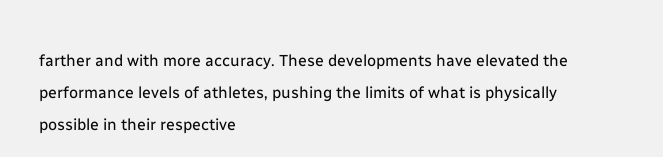farther and with more accuracy. These developments have elevated the performance levels of athletes, pushing the limits of what is physically possible in their respective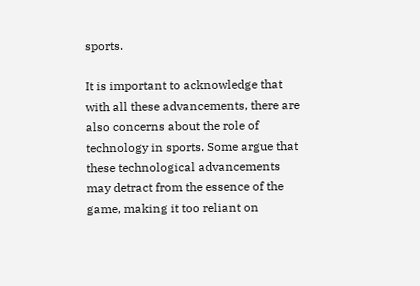sports.

It is important to acknowledge that with all these advancements, there are also concerns about the role of technology in sports. Some argue that these technological advancements may detract from the essence of the game, making it too reliant on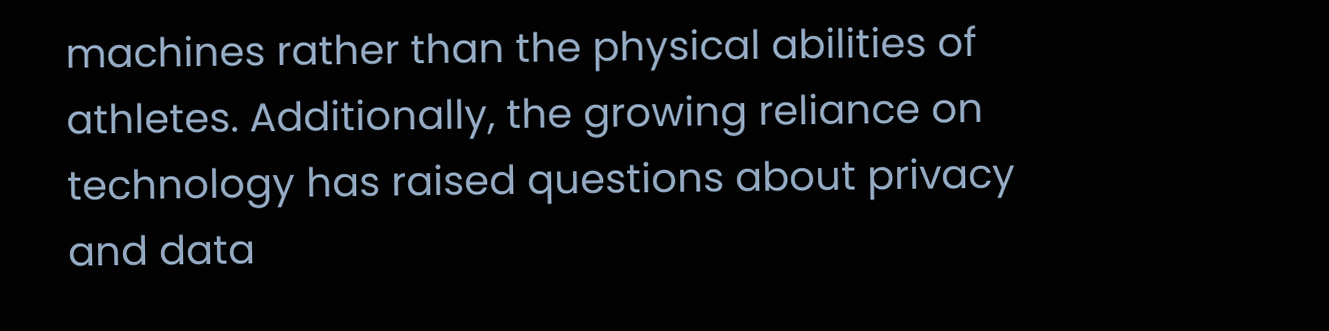machines rather than the physical abilities of athletes. Additionally, the growing reliance on technology has raised questions about privacy and data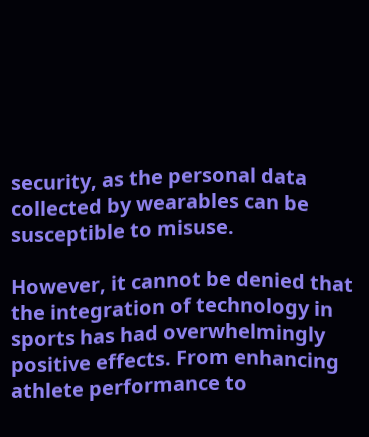security, as the personal data collected by wearables can be susceptible to misuse.

However, it cannot be denied that the integration of technology in sports has had overwhelmingly positive effects. From enhancing athlete performance to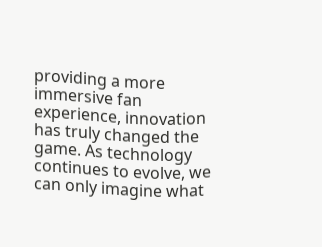providing a more immersive fan experience, innovation has truly changed the game. As technology continues to evolve, we can only imagine what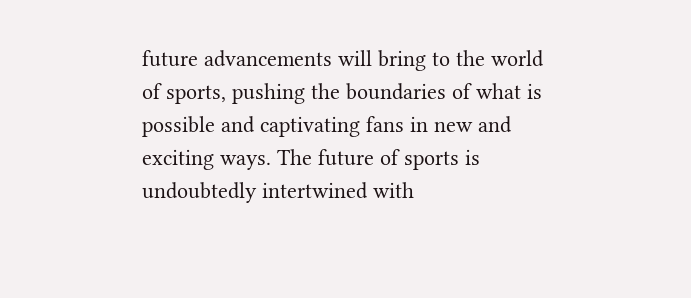future advancements will bring to the world of sports, pushing the boundaries of what is possible and captivating fans in new and exciting ways. The future of sports is undoubtedly intertwined with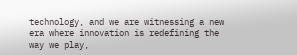technology, and we are witnessing a new era where innovation is redefining the way we play,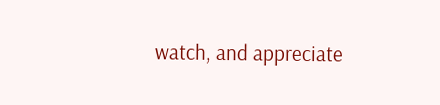watch, and appreciate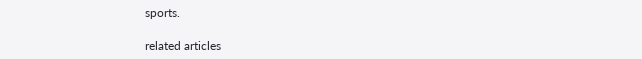sports.

related articles